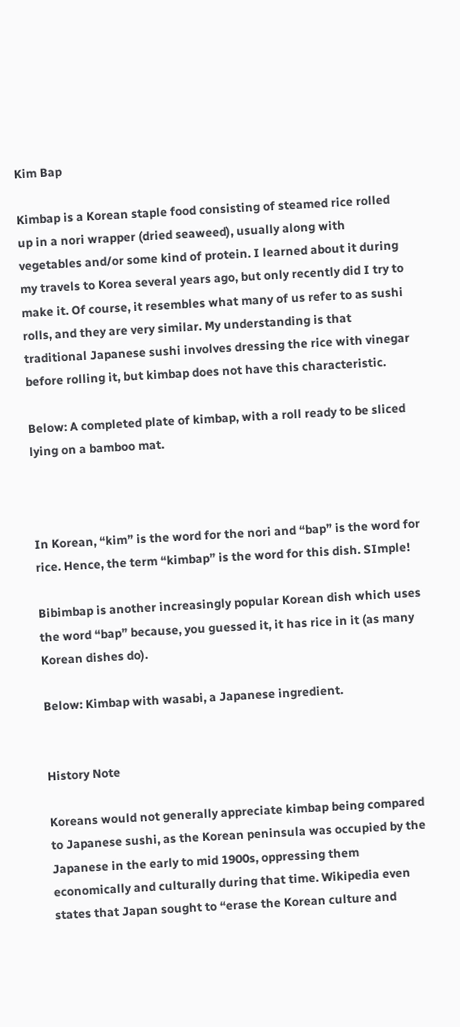Kim Bap

Kimbap is a Korean staple food consisting of steamed rice rolled up in a nori wrapper (dried seaweed), usually along with vegetables and/or some kind of protein. I learned about it during my travels to Korea several years ago, but only recently did I try to make it. Of course, it resembles what many of us refer to as sushi rolls, and they are very similar. My understanding is that traditional Japanese sushi involves dressing the rice with vinegar before rolling it, but kimbap does not have this characteristic.

Below: A completed plate of kimbap, with a roll ready to be sliced lying on a bamboo mat.



In Korean, “kim” is the word for the nori and “bap” is the word for rice. Hence, the term “kimbap” is the word for this dish. SImple!

Bibimbap is another increasingly popular Korean dish which uses the word “bap” because, you guessed it, it has rice in it (as many Korean dishes do).

Below: Kimbap with wasabi, a Japanese ingredient.


History Note

Koreans would not generally appreciate kimbap being compared to Japanese sushi, as the Korean peninsula was occupied by the Japanese in the early to mid 1900s, oppressing them economically and culturally during that time. Wikipedia even states that Japan sought to “erase the Korean culture and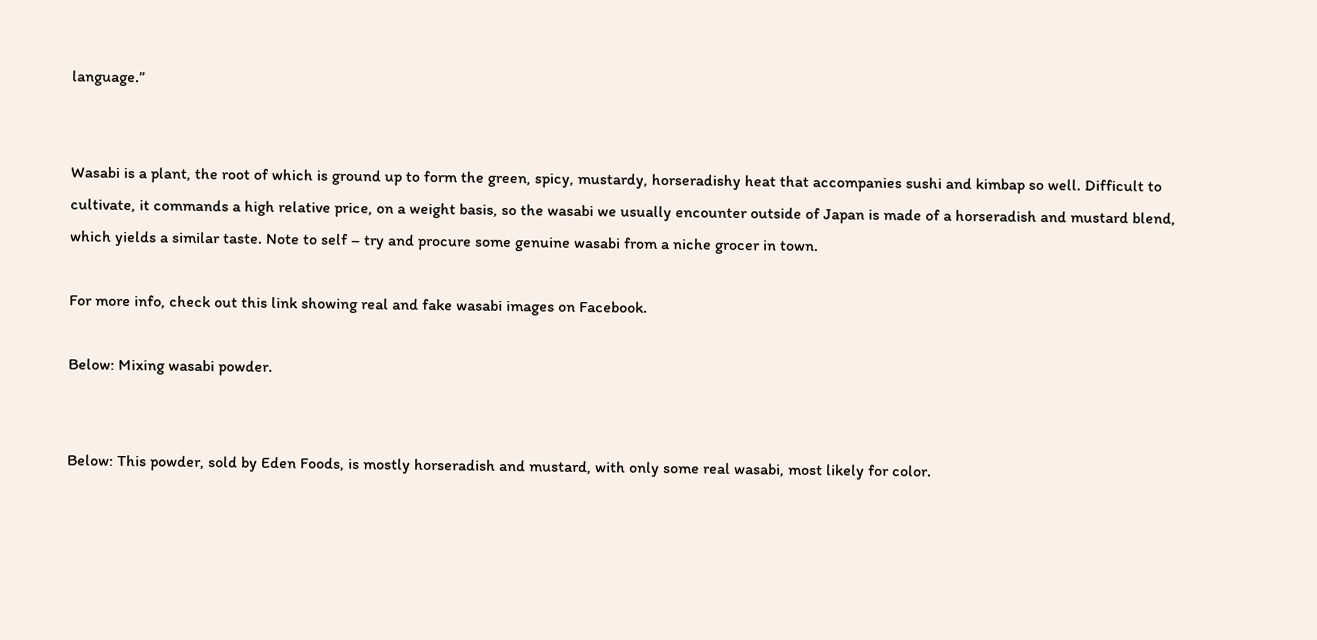language.”


Wasabi is a plant, the root of which is ground up to form the green, spicy, mustardy, horseradishy heat that accompanies sushi and kimbap so well. Difficult to cultivate, it commands a high relative price, on a weight basis, so the wasabi we usually encounter outside of Japan is made of a horseradish and mustard blend, which yields a similar taste. Note to self – try and procure some genuine wasabi from a niche grocer in town.

For more info, check out this link showing real and fake wasabi images on Facebook.

Below: Mixing wasabi powder.


Below: This powder, sold by Eden Foods, is mostly horseradish and mustard, with only some real wasabi, most likely for color.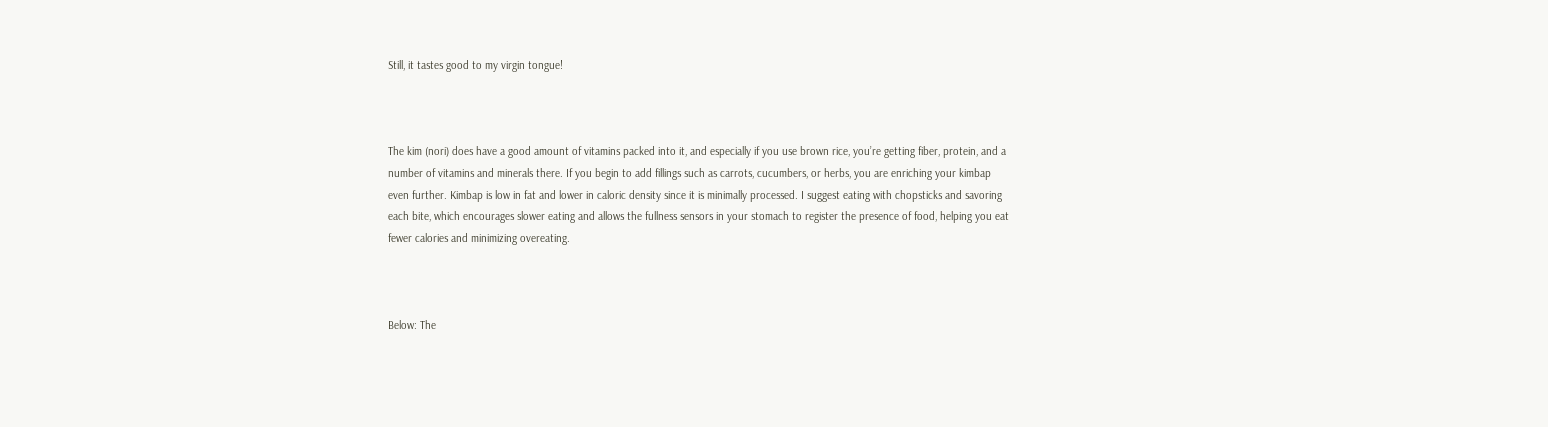Still, it tastes good to my virgin tongue!



The kim (nori) does have a good amount of vitamins packed into it, and especially if you use brown rice, you’re getting fiber, protein, and a number of vitamins and minerals there. If you begin to add fillings such as carrots, cucumbers, or herbs, you are enriching your kimbap even further. Kimbap is low in fat and lower in caloric density since it is minimally processed. I suggest eating with chopsticks and savoring each bite, which encourages slower eating and allows the fullness sensors in your stomach to register the presence of food, helping you eat fewer calories and minimizing overeating.



Below: The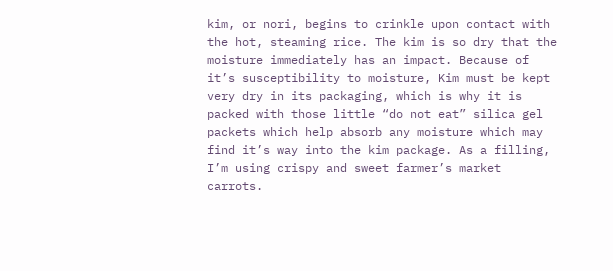kim, or nori, begins to crinkle upon contact with the hot, steaming rice. The kim is so dry that the moisture immediately has an impact. Because of it’s susceptibility to moisture, Kim must be kept very dry in its packaging, which is why it is packed with those little “do not eat” silica gel packets which help absorb any moisture which may find it’s way into the kim package. As a filling, I’m using crispy and sweet farmer’s market carrots.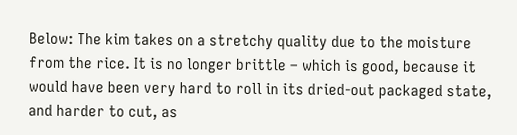Below: The kim takes on a stretchy quality due to the moisture from the rice. It is no longer brittle – which is good, because it would have been very hard to roll in its dried-out packaged state, and harder to cut, as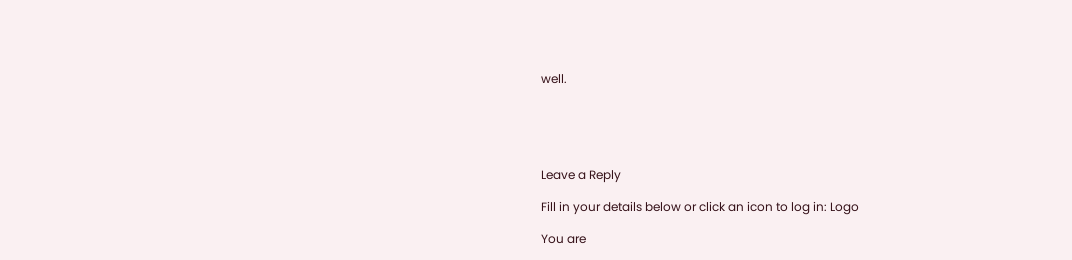well.





Leave a Reply

Fill in your details below or click an icon to log in: Logo

You are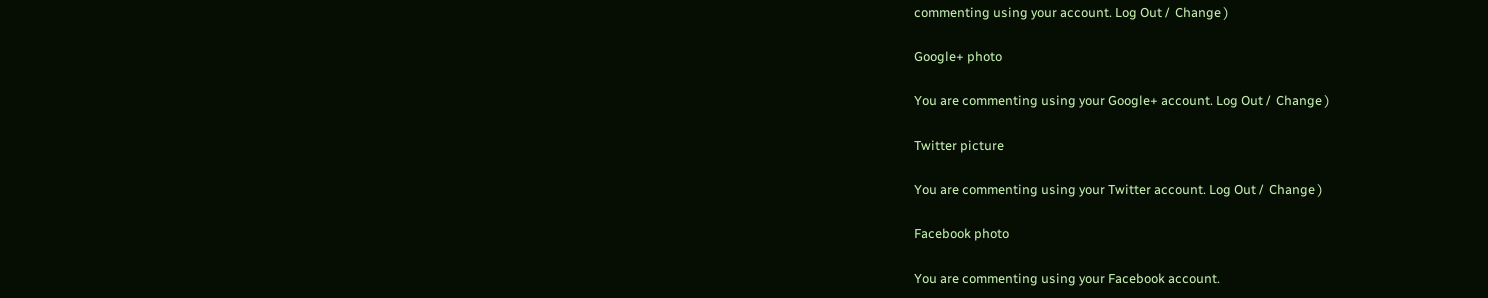commenting using your account. Log Out /  Change )

Google+ photo

You are commenting using your Google+ account. Log Out /  Change )

Twitter picture

You are commenting using your Twitter account. Log Out /  Change )

Facebook photo

You are commenting using your Facebook account.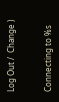Log Out /  Change )


Connecting to %s